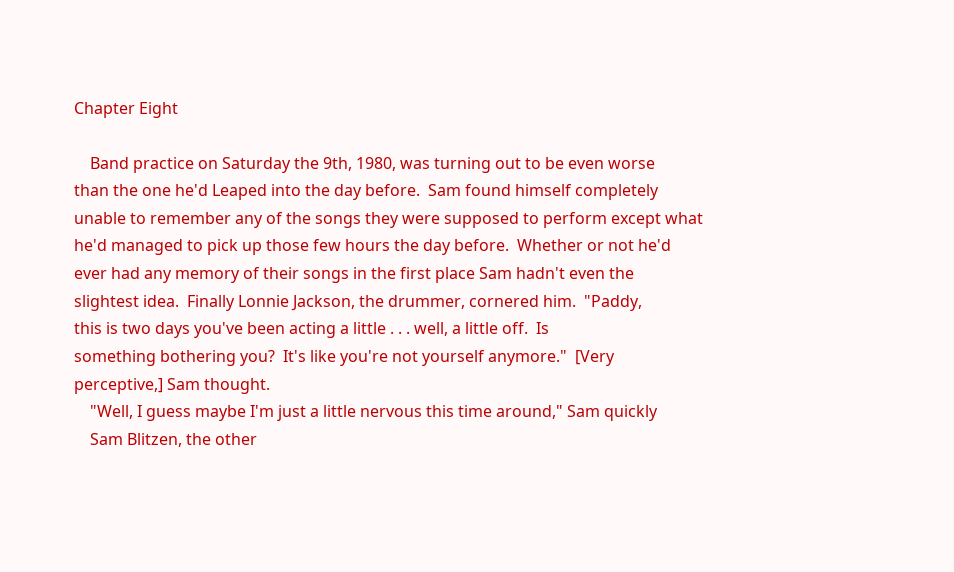Chapter Eight

    Band practice on Saturday the 9th, 1980, was turning out to be even worse
than the one he'd Leaped into the day before.  Sam found himself completely
unable to remember any of the songs they were supposed to perform except what
he'd managed to pick up those few hours the day before.  Whether or not he'd
ever had any memory of their songs in the first place Sam hadn't even the
slightest idea.  Finally Lonnie Jackson, the drummer, cornered him.  "Paddy,
this is two days you've been acting a little . . . well, a little off.  Is
something bothering you?  It's like you're not yourself anymore."  [Very
perceptive,] Sam thought.
    "Well, I guess maybe I'm just a little nervous this time around," Sam quickly
    Sam Blitzen, the other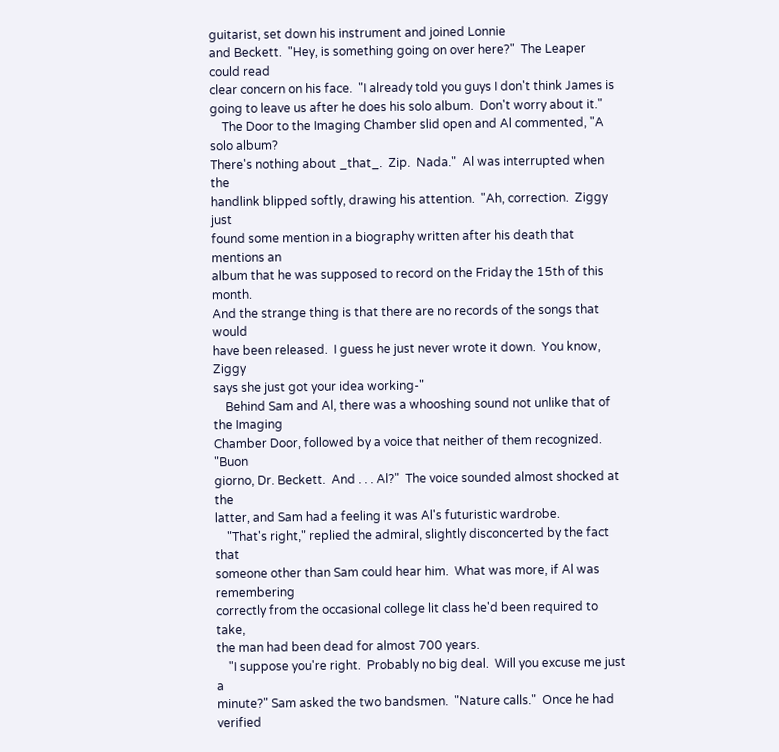guitarist, set down his instrument and joined Lonnie
and Beckett.  "Hey, is something going on over here?"  The Leaper could read
clear concern on his face.  "I already told you guys I don't think James is
going to leave us after he does his solo album.  Don't worry about it."
    The Door to the Imaging Chamber slid open and Al commented, "A solo album?
There's nothing about _that_.  Zip.  Nada."  Al was interrupted when the
handlink blipped softly, drawing his attention.  "Ah, correction.  Ziggy just
found some mention in a biography written after his death that mentions an
album that he was supposed to record on the Friday the 15th of this month.
And the strange thing is that there are no records of the songs that would
have been released.  I guess he just never wrote it down.  You know, Ziggy
says she just got your idea working-"
    Behind Sam and Al, there was a whooshing sound not unlike that of the Imaging
Chamber Door, followed by a voice that neither of them recognized.  "Buon
giorno, Dr. Beckett.  And . . . Al?"  The voice sounded almost shocked at the
latter, and Sam had a feeling it was Al's futuristic wardrobe.
    "That's right," replied the admiral, slightly disconcerted by the fact that
someone other than Sam could hear him.  What was more, if Al was remembering
correctly from the occasional college lit class he'd been required to take,
the man had been dead for almost 700 years.
    "I suppose you're right.  Probably no big deal.  Will you excuse me just a
minute?" Sam asked the two bandsmen.  "Nature calls."  Once he had verified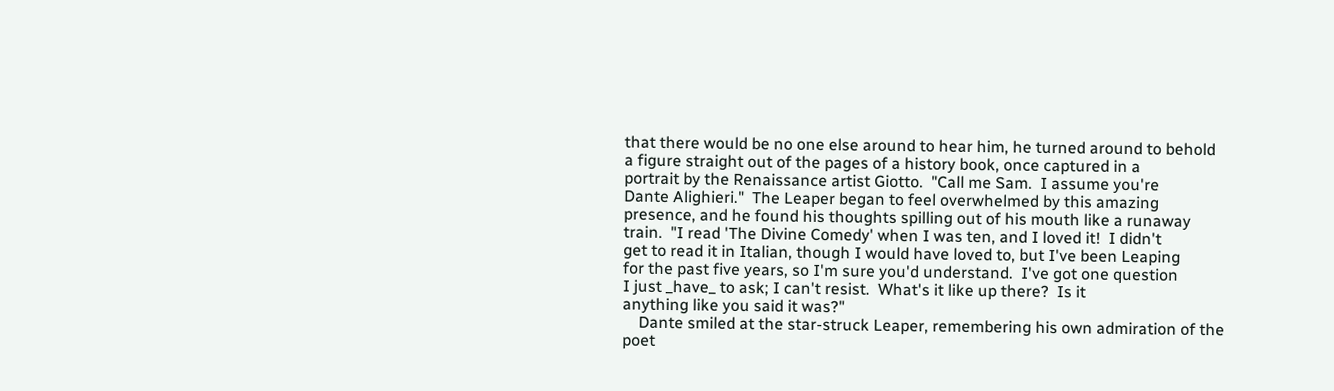that there would be no one else around to hear him, he turned around to behold
a figure straight out of the pages of a history book, once captured in a
portrait by the Renaissance artist Giotto.  "Call me Sam.  I assume you're
Dante Alighieri."  The Leaper began to feel overwhelmed by this amazing
presence, and he found his thoughts spilling out of his mouth like a runaway
train.  "I read 'The Divine Comedy' when I was ten, and I loved it!  I didn't
get to read it in Italian, though I would have loved to, but I've been Leaping
for the past five years, so I'm sure you'd understand.  I've got one question
I just _have_ to ask; I can't resist.  What's it like up there?  Is it
anything like you said it was?"
    Dante smiled at the star-struck Leaper, remembering his own admiration of the
poet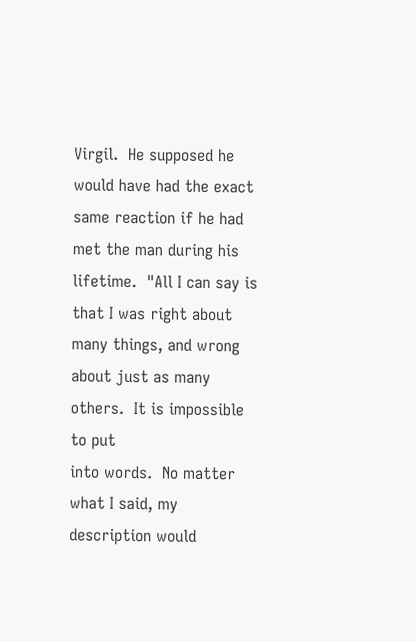Virgil.  He supposed he would have had the exact same reaction if he had
met the man during his lifetime.  "All I can say is that I was right about
many things, and wrong about just as many others.  It is impossible to put
into words.  No matter what I said, my description would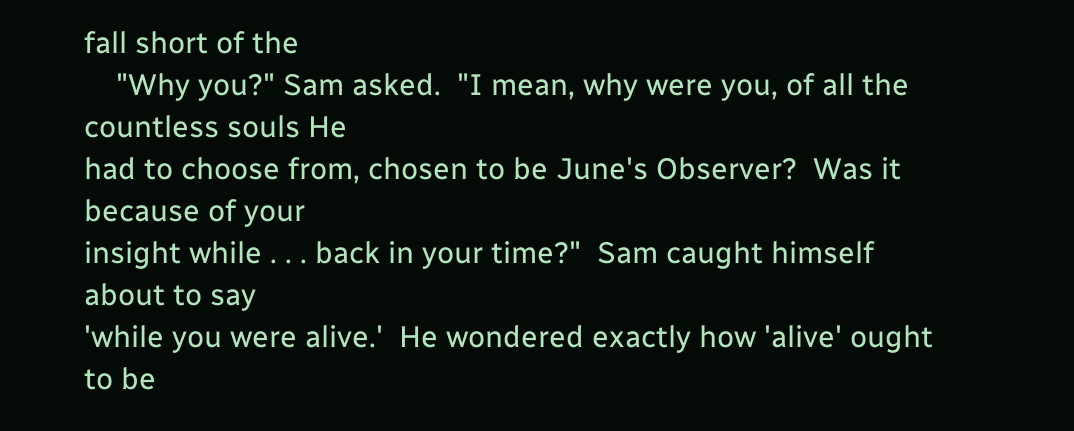fall short of the
    "Why you?" Sam asked.  "I mean, why were you, of all the countless souls He
had to choose from, chosen to be June's Observer?  Was it because of your
insight while . . . back in your time?"  Sam caught himself about to say
'while you were alive.'  He wondered exactly how 'alive' ought to be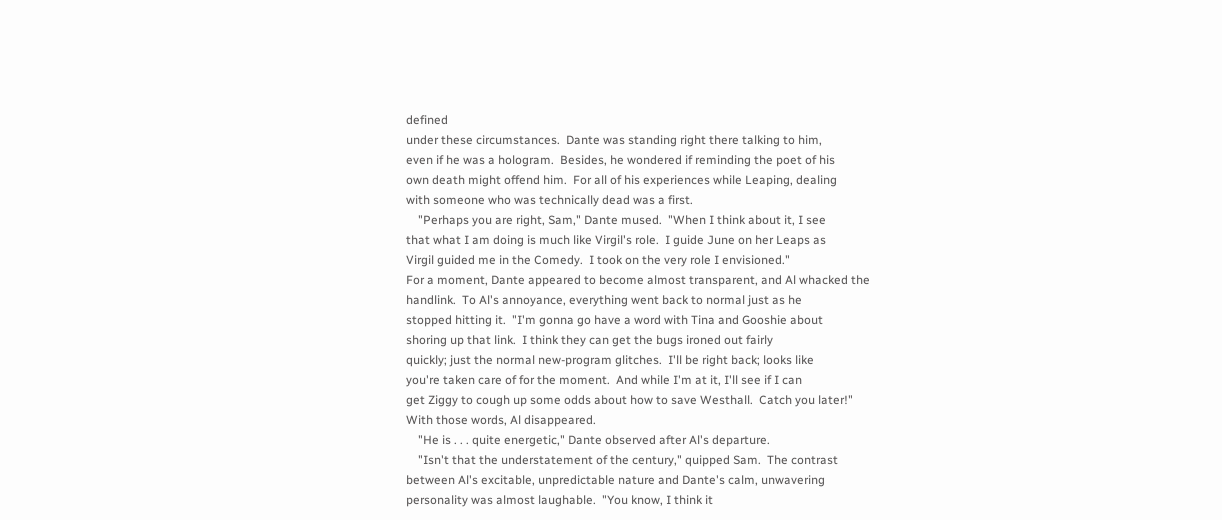defined
under these circumstances.  Dante was standing right there talking to him,
even if he was a hologram.  Besides, he wondered if reminding the poet of his
own death might offend him.  For all of his experiences while Leaping, dealing
with someone who was technically dead was a first.
    "Perhaps you are right, Sam," Dante mused.  "When I think about it, I see
that what I am doing is much like Virgil's role.  I guide June on her Leaps as
Virgil guided me in the Comedy.  I took on the very role I envisioned."
For a moment, Dante appeared to become almost transparent, and Al whacked the
handlink.  To Al's annoyance, everything went back to normal just as he
stopped hitting it.  "I'm gonna go have a word with Tina and Gooshie about
shoring up that link.  I think they can get the bugs ironed out fairly
quickly; just the normal new-program glitches.  I'll be right back; looks like
you're taken care of for the moment.  And while I'm at it, I'll see if I can
get Ziggy to cough up some odds about how to save Westhall.  Catch you later!"
With those words, Al disappeared.
    "He is . . . quite energetic," Dante observed after Al's departure.
    "Isn't that the understatement of the century," quipped Sam.  The contrast
between Al's excitable, unpredictable nature and Dante's calm, unwavering
personality was almost laughable.  "You know, I think it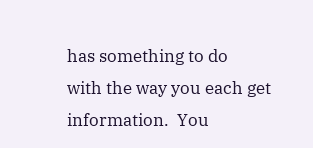has something to do
with the way you each get information.  You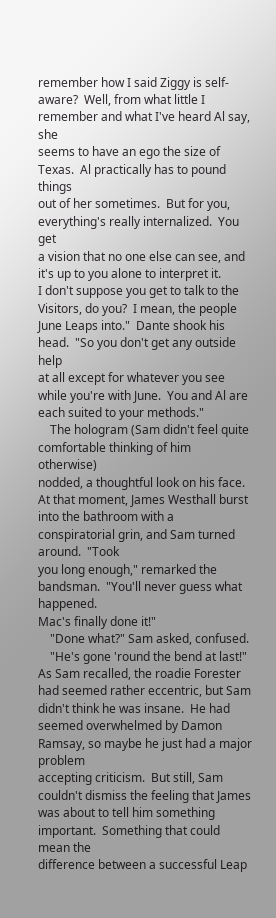remember how I said Ziggy is self-
aware?  Well, from what little I remember and what I've heard Al say, she
seems to have an ego the size of Texas.  Al practically has to pound things
out of her sometimes.  But for you, everything's really internalized.  You get
a vision that no one else can see, and it's up to you alone to interpret it.
I don't suppose you get to talk to the Visitors, do you?  I mean, the people
June Leaps into."  Dante shook his head.  "So you don't get any outside help
at all except for whatever you see while you're with June.  You and Al are
each suited to your methods."
    The hologram (Sam didn't feel quite comfortable thinking of him otherwise)
nodded, a thoughtful look on his face.  At that moment, James Westhall burst
into the bathroom with a conspiratorial grin, and Sam turned around.  "Took
you long enough," remarked the bandsman.  "You'll never guess what happened.
Mac's finally done it!"
    "Done what?" Sam asked, confused.
    "He's gone 'round the bend at last!"  As Sam recalled, the roadie Forester
had seemed rather eccentric, but Sam didn't think he was insane.  He had
seemed overwhelmed by Damon Ramsay, so maybe he just had a major problem
accepting criticism.  But still, Sam couldn't dismiss the feeling that James
was about to tell him something important.  Something that could mean the
difference between a successful Leap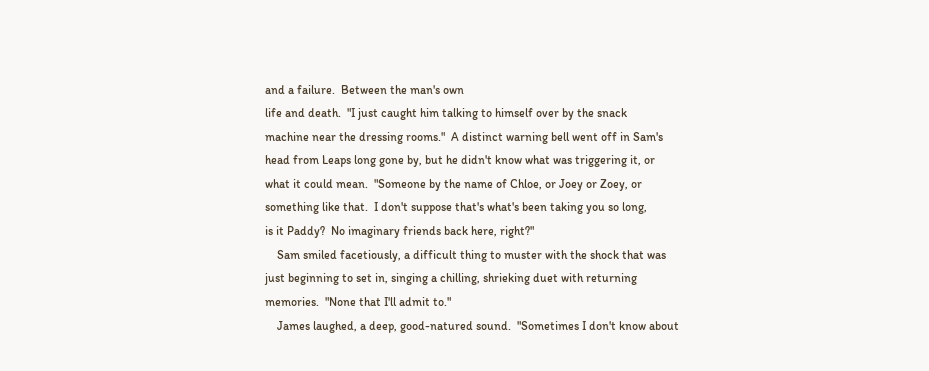and a failure.  Between the man's own
life and death.  "I just caught him talking to himself over by the snack
machine near the dressing rooms."  A distinct warning bell went off in Sam's
head from Leaps long gone by, but he didn't know what was triggering it, or
what it could mean.  "Someone by the name of Chloe, or Joey or Zoey, or
something like that.  I don't suppose that's what's been taking you so long,
is it Paddy?  No imaginary friends back here, right?"
    Sam smiled facetiously, a difficult thing to muster with the shock that was
just beginning to set in, singing a chilling, shrieking duet with returning
memories.  "None that I'll admit to."
    James laughed, a deep, good-natured sound.  "Sometimes I don't know about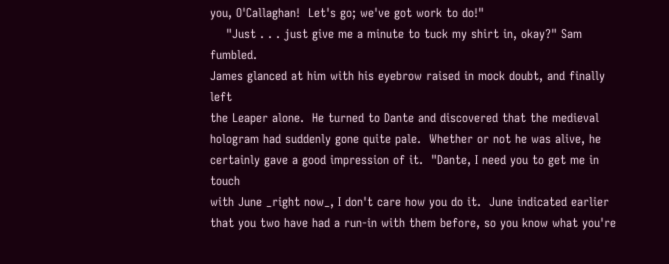you, O'Callaghan!  Let's go; we've got work to do!"
    "Just . . . just give me a minute to tuck my shirt in, okay?" Sam fumbled.
James glanced at him with his eyebrow raised in mock doubt, and finally left
the Leaper alone.  He turned to Dante and discovered that the medieval
hologram had suddenly gone quite pale.  Whether or not he was alive, he
certainly gave a good impression of it.  "Dante, I need you to get me in touch
with June _right now_, I don't care how you do it.  June indicated earlier
that you two have had a run-in with them before, so you know what you're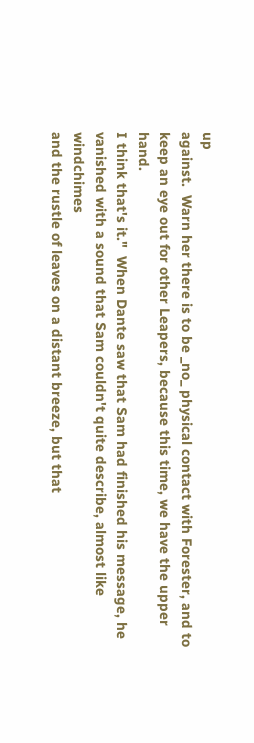up
against.  Warn her there is to be _no_ physical contact with Forester, and to
keep an eye out for other Leapers, because this time, we have the upper hand.
I think that's it."  When Dante saw that Sam had finished his message, he
vanished with a sound that Sam couldn't quite describe, almost like windchimes
and the rustle of leaves on a distant breeze, but that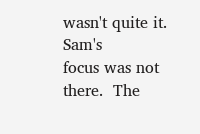wasn't quite it.  Sam's
focus was not there.  The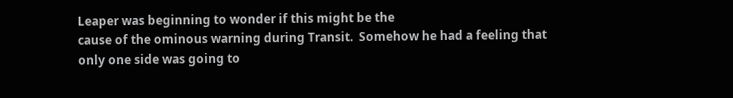Leaper was beginning to wonder if this might be the
cause of the ominous warning during Transit.  Somehow he had a feeling that
only one side was going to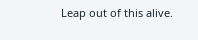Leap out of this alive.